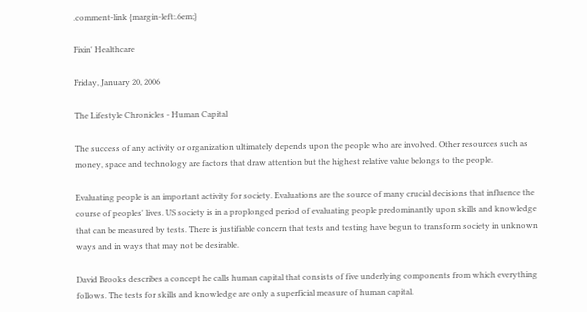.comment-link {margin-left:.6em;}

Fixin' Healthcare

Friday, January 20, 2006

The Lifestyle Chronicles - Human Capital

The success of any activity or organization ultimately depends upon the people who are involved. Other resources such as money, space and technology are factors that draw attention but the highest relative value belongs to the people.

Evaluating people is an important activity for society. Evaluations are the source of many crucial decisions that influence the course of peoples' lives. US society is in a proplonged period of evaluating people predominantly upon skills and knowledge that can be measured by tests. There is justifiable concern that tests and testing have begun to transform society in unknown ways and in ways that may not be desirable.

David Brooks describes a concept he calls human capital that consists of five underlying components from which everything follows. The tests for skills and knowledge are only a superficial measure of human capital.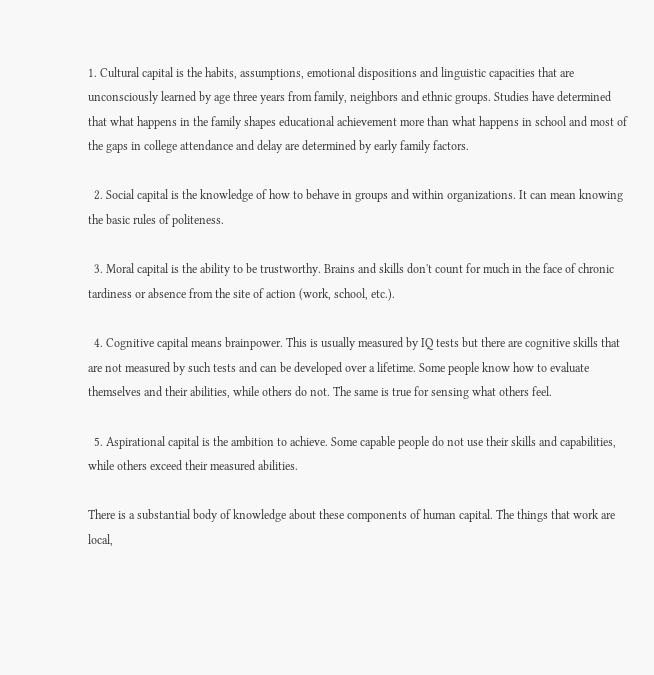1. Cultural capital is the habits, assumptions, emotional dispositions and linguistic capacities that are unconsciously learned by age three years from family, neighbors and ethnic groups. Studies have determined that what happens in the family shapes educational achievement more than what happens in school and most of the gaps in college attendance and delay are determined by early family factors.

  2. Social capital is the knowledge of how to behave in groups and within organizations. It can mean knowing the basic rules of politeness.

  3. Moral capital is the ability to be trustworthy. Brains and skills don't count for much in the face of chronic tardiness or absence from the site of action (work, school, etc.).

  4. Cognitive capital means brainpower. This is usually measured by IQ tests but there are cognitive skills that are not measured by such tests and can be developed over a lifetime. Some people know how to evaluate themselves and their abilities, while others do not. The same is true for sensing what others feel.

  5. Aspirational capital is the ambition to achieve. Some capable people do not use their skills and capabilities, while others exceed their measured abilities.

There is a substantial body of knowledge about these components of human capital. The things that work are local,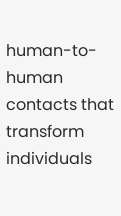human-to-human contacts that transform individuals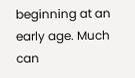beginning at an early age. Much can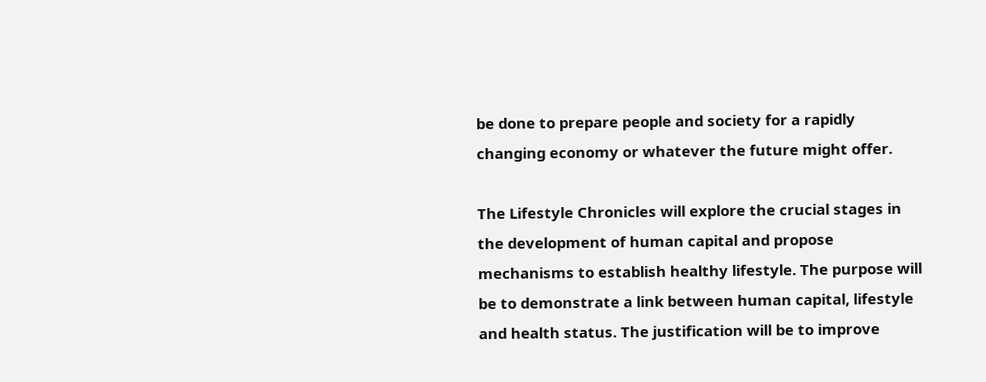be done to prepare people and society for a rapidly changing economy or whatever the future might offer.

The Lifestyle Chronicles will explore the crucial stages in the development of human capital and propose mechanisms to establish healthy lifestyle. The purpose will be to demonstrate a link between human capital, lifestyle and health status. The justification will be to improve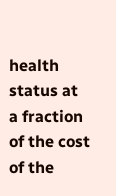health status at a fraction of the cost of the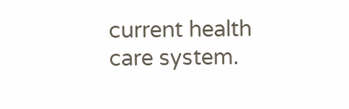current health care system.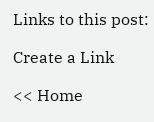Links to this post:

Create a Link

<< Home